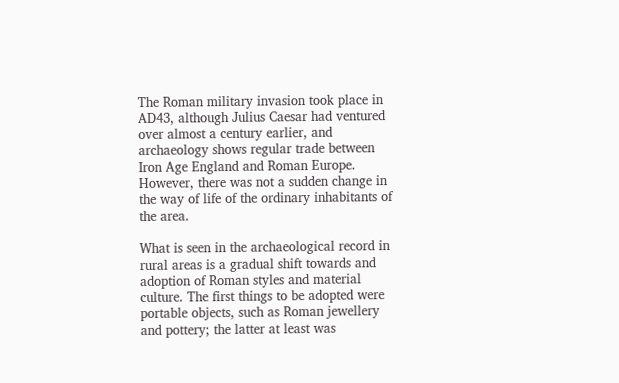The Roman military invasion took place in AD43, although Julius Caesar had ventured over almost a century earlier, and archaeology shows regular trade between Iron Age England and Roman Europe. However, there was not a sudden change in the way of life of the ordinary inhabitants of the area.

What is seen in the archaeological record in rural areas is a gradual shift towards and adoption of Roman styles and material culture. The first things to be adopted were portable objects, such as Roman jewellery and pottery; the latter at least was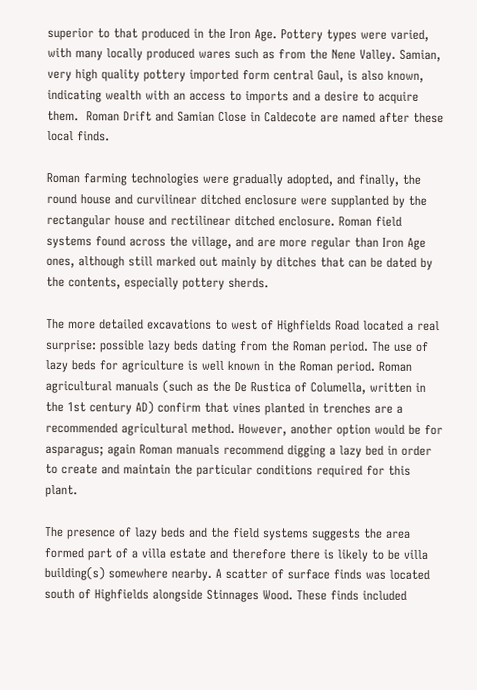superior to that produced in the Iron Age. Pottery types were varied, with many locally produced wares such as from the Nene Valley. Samian, very high quality pottery imported form central Gaul, is also known, indicating wealth with an access to imports and a desire to acquire them.  Roman Drift and Samian Close in Caldecote are named after these local finds.

Roman farming technologies were gradually adopted, and finally, the round house and curvilinear ditched enclosure were supplanted by the rectangular house and rectilinear ditched enclosure. Roman field systems found across the village, and are more regular than Iron Age ones, although still marked out mainly by ditches that can be dated by the contents, especially pottery sherds.

The more detailed excavations to west of Highfields Road located a real surprise: possible lazy beds dating from the Roman period. The use of lazy beds for agriculture is well known in the Roman period. Roman agricultural manuals (such as the De Rustica of Columella, written in the 1st century AD) confirm that vines planted in trenches are a recommended agricultural method. However, another option would be for asparagus; again Roman manuals recommend digging a lazy bed in order to create and maintain the particular conditions required for this plant.

The presence of lazy beds and the field systems suggests the area formed part of a villa estate and therefore there is likely to be villa building(s) somewhere nearby. A scatter of surface finds was located south of Highfields alongside Stinnages Wood. These finds included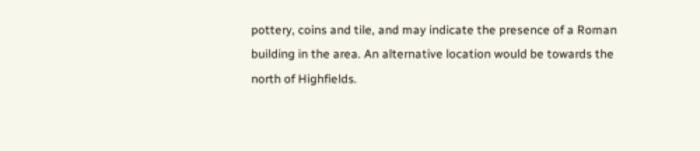pottery, coins and tile, and may indicate the presence of a Roman building in the area. An alternative location would be towards the north of Highfields.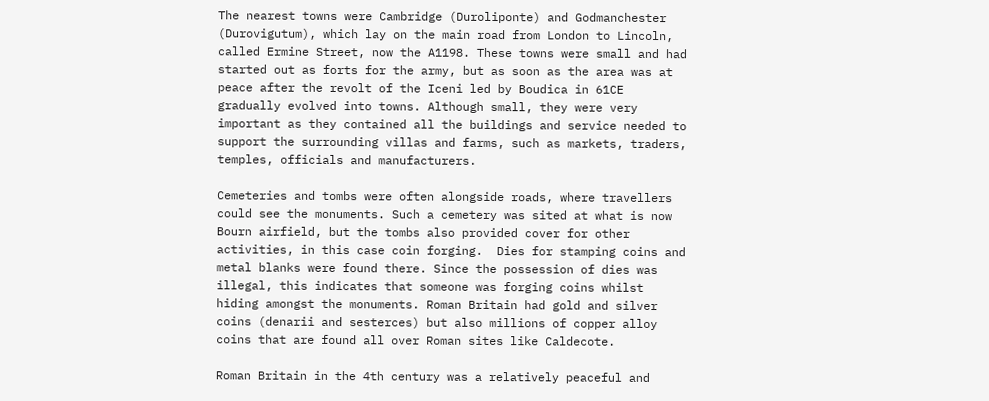The nearest towns were Cambridge (Duroliponte) and Godmanchester (Durovigutum), which lay on the main road from London to Lincoln, called Ermine Street, now the A1198. These towns were small and had started out as forts for the army, but as soon as the area was at peace after the revolt of the Iceni led by Boudica in 61CE gradually evolved into towns. Although small, they were very important as they contained all the buildings and service needed to support the surrounding villas and farms, such as markets, traders, temples, officials and manufacturers.

Cemeteries and tombs were often alongside roads, where travellers could see the monuments. Such a cemetery was sited at what is now Bourn airfield, but the tombs also provided cover for other activities, in this case coin forging.  Dies for stamping coins and metal blanks were found there. Since the possession of dies was illegal, this indicates that someone was forging coins whilst hiding amongst the monuments. Roman Britain had gold and silver coins (denarii and sesterces) but also millions of copper alloy coins that are found all over Roman sites like Caldecote.

Roman Britain in the 4th century was a relatively peaceful and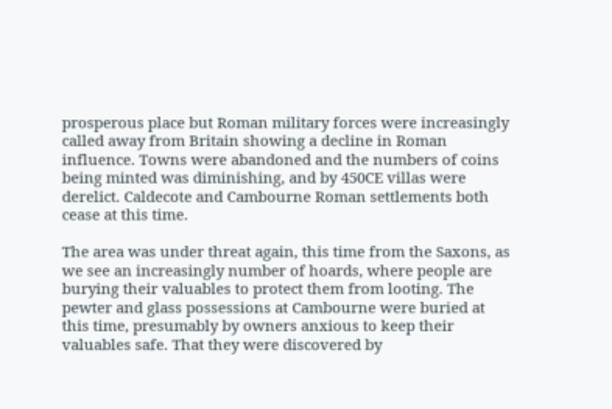prosperous place but Roman military forces were increasingly called away from Britain showing a decline in Roman influence. Towns were abandoned and the numbers of coins being minted was diminishing, and by 450CE villas were derelict. Caldecote and Cambourne Roman settlements both cease at this time.

The area was under threat again, this time from the Saxons, as we see an increasingly number of hoards, where people are burying their valuables to protect them from looting. The pewter and glass possessions at Cambourne were buried at this time, presumably by owners anxious to keep their valuables safe. That they were discovered by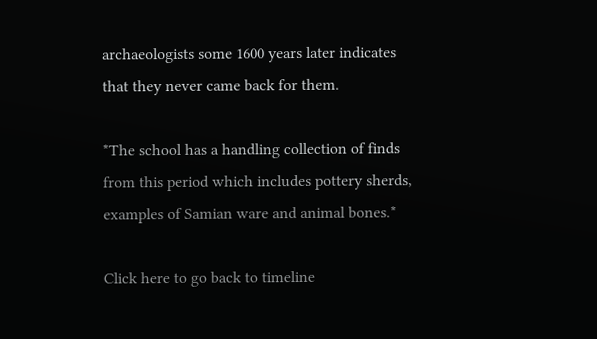archaeologists some 1600 years later indicates that they never came back for them.

*The school has a handling collection of finds from this period which includes pottery sherds, examples of Samian ware and animal bones.*

Click here to go back to timeline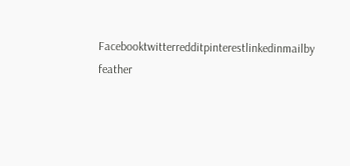Facebooktwitterredditpinterestlinkedinmailby feather